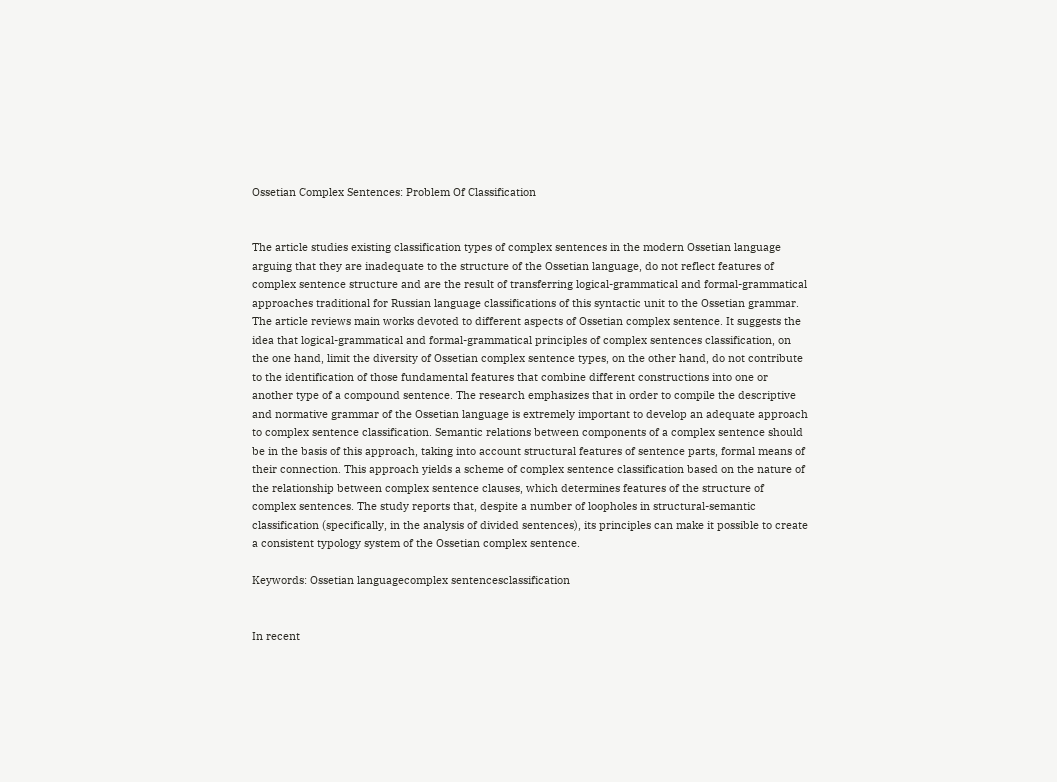Ossetian Complex Sentences: Problem Of Classification


The article studies existing classification types of complex sentences in the modern Ossetian language arguing that they are inadequate to the structure of the Ossetian language, do not reflect features of complex sentence structure and are the result of transferring logical-grammatical and formal-grammatical approaches traditional for Russian language classifications of this syntactic unit to the Ossetian grammar. The article reviews main works devoted to different aspects of Ossetian complex sentence. It suggests the idea that logical-grammatical and formal-grammatical principles of complex sentences classification, on the one hand, limit the diversity of Ossetian complex sentence types, on the other hand, do not contribute to the identification of those fundamental features that combine different constructions into one or another type of a compound sentence. The research emphasizes that in order to compile the descriptive and normative grammar of the Ossetian language is extremely important to develop an adequate approach to complex sentence classification. Semantic relations between components of a complex sentence should be in the basis of this approach, taking into account structural features of sentence parts, formal means of their connection. This approach yields a scheme of complex sentence classification based on the nature of the relationship between complex sentence clauses, which determines features of the structure of complex sentences. The study reports that, despite a number of loopholes in structural-semantic classification (specifically, in the analysis of divided sentences), its principles can make it possible to create a consistent typology system of the Ossetian complex sentence.

Keywords: Ossetian languagecomplex sentencesclassification


In recent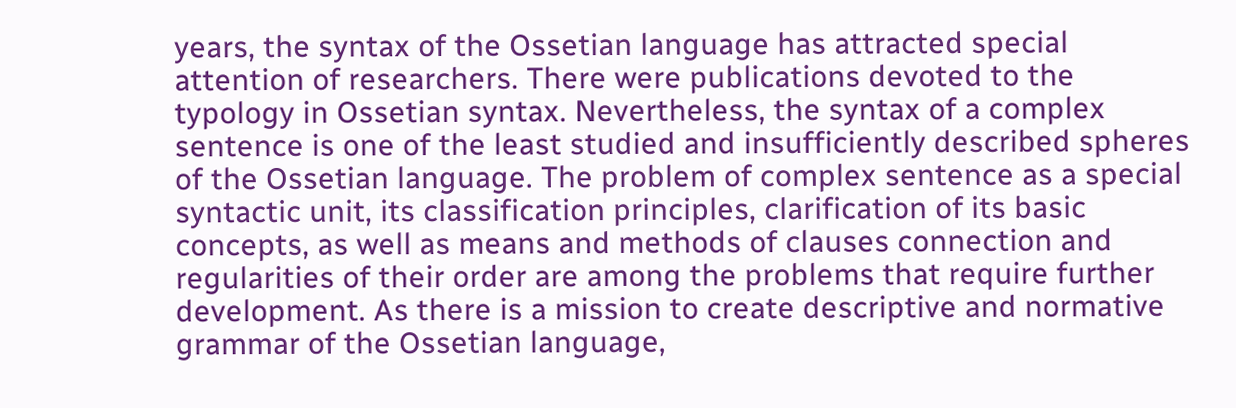years, the syntax of the Ossetian language has attracted special attention of researchers. There were publications devoted to the typology in Ossetian syntax. Nevertheless, the syntax of a complex sentence is one of the least studied and insufficiently described spheres of the Ossetian language. The problem of complex sentence as a special syntactic unit, its classification principles, clarification of its basic concepts, as well as means and methods of clauses connection and regularities of their order are among the problems that require further development. As there is a mission to create descriptive and normative grammar of the Ossetian language,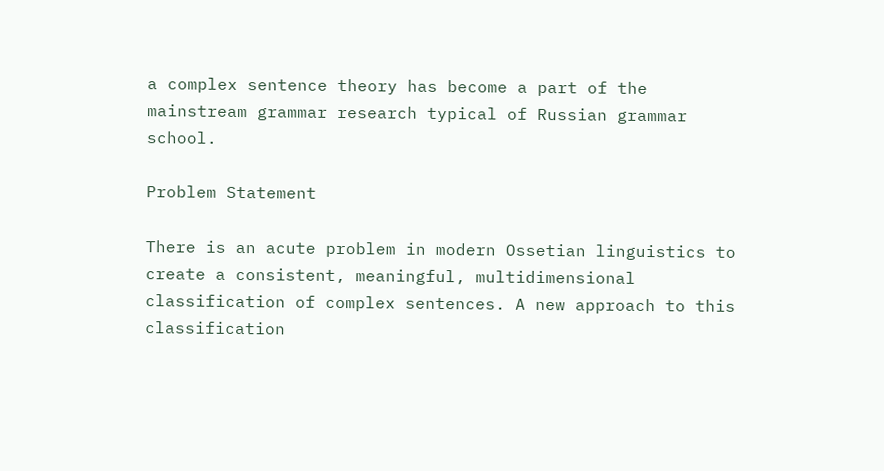a complex sentence theory has become a part of the mainstream grammar research typical of Russian grammar school.

Problem Statement

There is an acute problem in modern Ossetian linguistics to create a consistent, meaningful, multidimensional classification of complex sentences. A new approach to this classification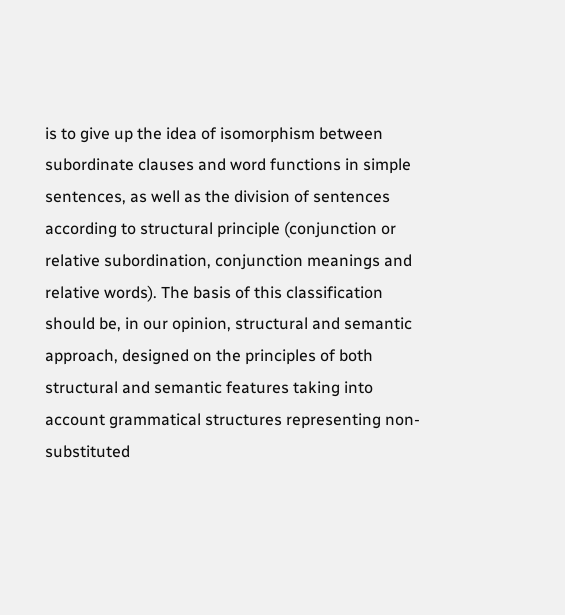is to give up the idea of isomorphism between subordinate clauses and word functions in simple sentences, as well as the division of sentences according to structural principle (conjunction or relative subordination, conjunction meanings and relative words). The basis of this classification should be, in our opinion, structural and semantic approach, designed on the principles of both structural and semantic features taking into account grammatical structures representing non-substituted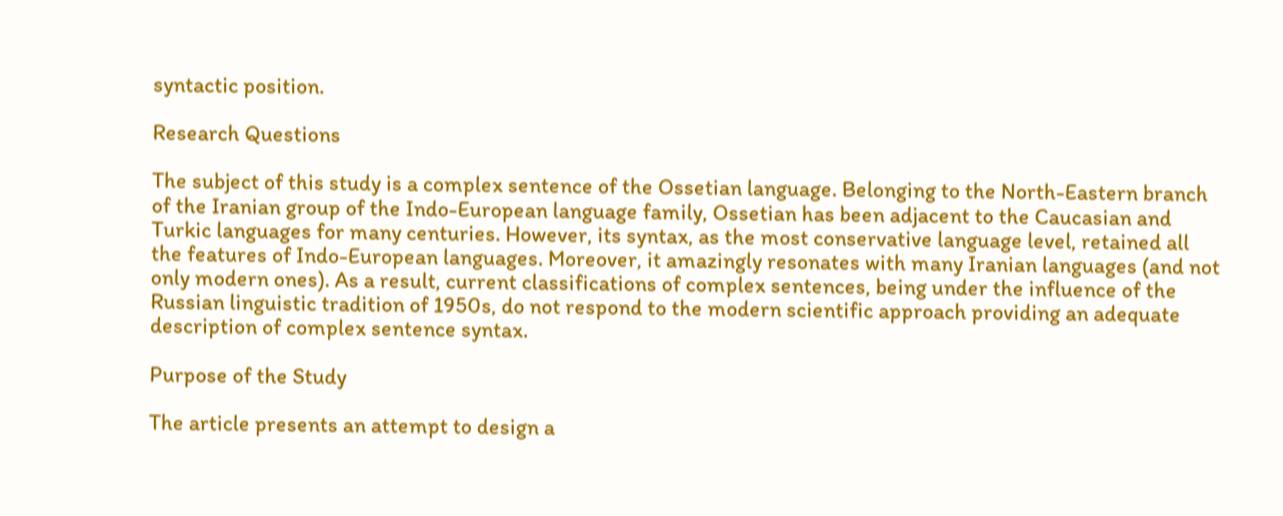syntactic position.

Research Questions

The subject of this study is a complex sentence of the Ossetian language. Belonging to the North-Eastern branch of the Iranian group of the Indo-European language family, Ossetian has been adjacent to the Caucasian and Turkic languages for many centuries. However, its syntax, as the most conservative language level, retained all the features of Indo-European languages. Moreover, it amazingly resonates with many Iranian languages (and not only modern ones). As a result, current classifications of complex sentences, being under the influence of the Russian linguistic tradition of 1950s, do not respond to the modern scientific approach providing an adequate description of complex sentence syntax.

Purpose of the Study

The article presents an attempt to design a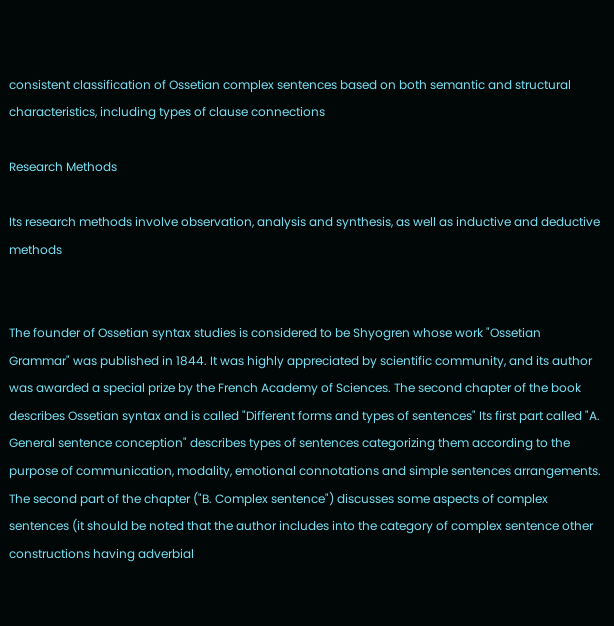consistent classification of Ossetian complex sentences based on both semantic and structural characteristics, including types of clause connections

Research Methods

Its research methods involve observation, analysis and synthesis, as well as inductive and deductive methods


The founder of Ossetian syntax studies is considered to be Shyogren whose work "Ossetian Grammar" was published in 1844. It was highly appreciated by scientific community, and its author was awarded a special prize by the French Academy of Sciences. The second chapter of the book describes Ossetian syntax and is called "Different forms and types of sentences" Its first part called "A. General sentence conception" describes types of sentences categorizing them according to the purpose of communication, modality, emotional connotations and simple sentences arrangements. The second part of the chapter ("B. Complex sentence") discusses some aspects of complex sentences (it should be noted that the author includes into the category of complex sentence other constructions having adverbial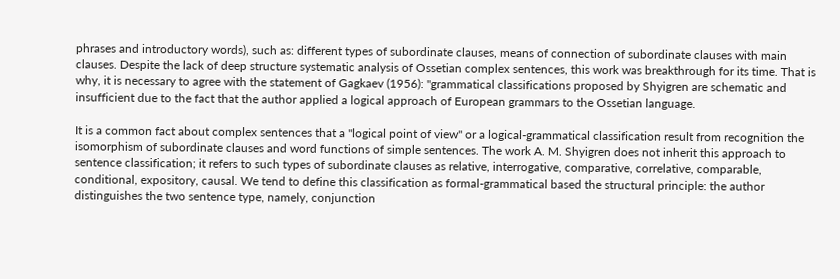phrases and introductory words), such as: different types of subordinate clauses, means of connection of subordinate clauses with main clauses. Despite the lack of deep structure systematic analysis of Ossetian complex sentences, this work was breakthrough for its time. That is why, it is necessary to agree with the statement of Gagkaev (1956): "grammatical classifications proposed by Shyigren are schematic and insufficient due to the fact that the author applied a logical approach of European grammars to the Ossetian language.

It is a common fact about complex sentences that a "logical point of view" or a logical-grammatical classification result from recognition the isomorphism of subordinate clauses and word functions of simple sentences. The work A. M. Shyigren does not inherit this approach to sentence classification; it refers to such types of subordinate clauses as relative, interrogative, comparative, correlative, comparable, conditional, expository, causal. We tend to define this classification as formal-grammatical based the structural principle: the author distinguishes the two sentence type, namely, conjunction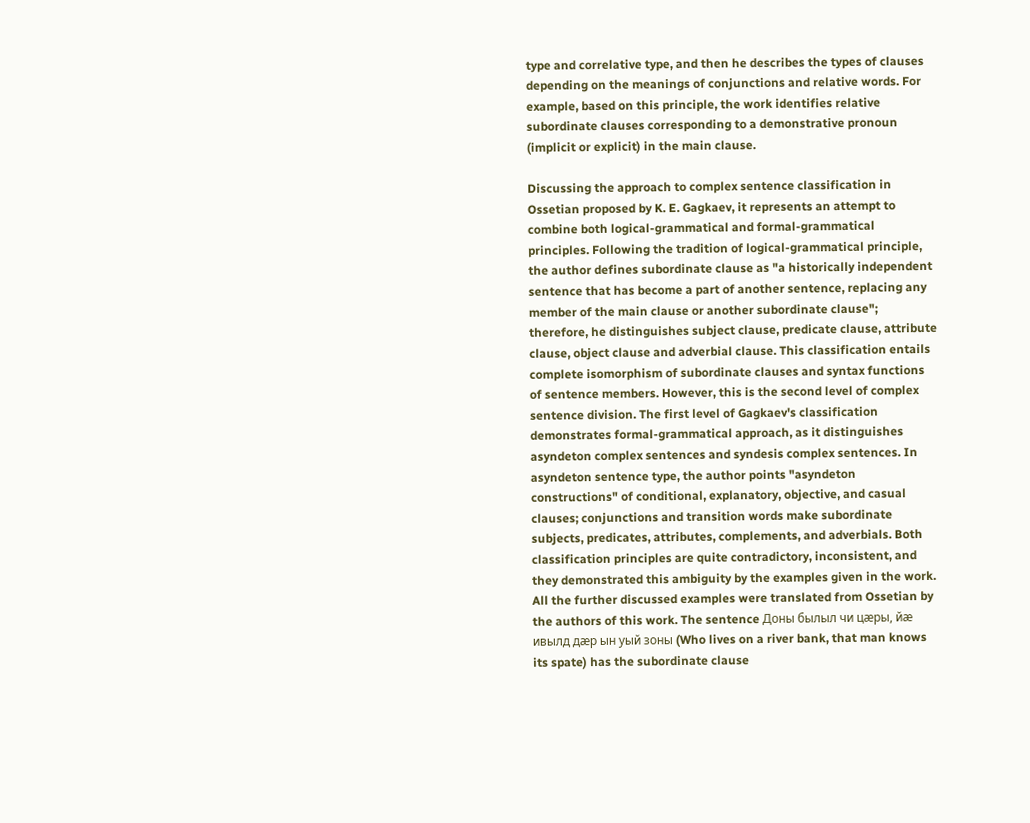type and correlative type, and then he describes the types of clauses depending on the meanings of conjunctions and relative words. For example, based on this principle, the work identifies relative subordinate clauses corresponding to a demonstrative pronoun (implicit or explicit) in the main clause.

Discussing the approach to complex sentence classification in Ossetian proposed by K. E. Gagkaev, it represents an attempt to combine both logical-grammatical and formal-grammatical principles. Following the tradition of logical-grammatical principle, the author defines subordinate clause as "a historically independent sentence that has become a part of another sentence, replacing any member of the main clause or another subordinate clause"; therefore, he distinguishes subject clause, predicate clause, attribute clause, object clause and adverbial clause. This classification entails complete isomorphism of subordinate clauses and syntax functions of sentence members. However, this is the second level of complex sentence division. The first level of Gagkaev's classification demonstrates formal-grammatical approach, as it distinguishes asyndeton complex sentences and syndesis complex sentences. In asyndeton sentence type, the author points "asyndeton constructions" of conditional, explanatory, objective, and casual clauses; conjunctions and transition words make subordinate subjects, predicates, attributes, complements, and adverbials. Both classification principles are quite contradictory, inconsistent, and they demonstrated this ambiguity by the examples given in the work. All the further discussed examples were translated from Ossetian by the authors of this work. The sentence Доны былыл чи цæры, йæ ивылд дæр ын уый зоны (Who lives on a river bank, that man knows its spate) has the subordinate clause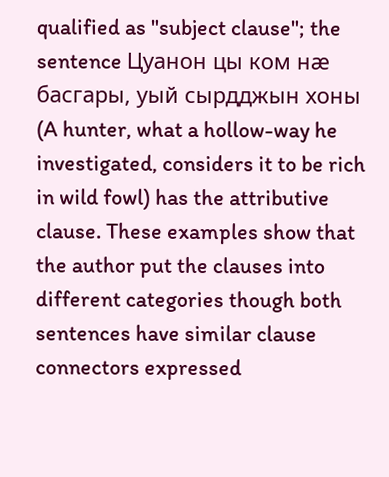qualified as "subject clause"; the sentence Цуанон цы ком нæ басгары, уый сырдджын хоны (A hunter, what a hollow-way he investigated, considers it to be rich in wild fowl) has the attributive clause. These examples show that the author put the clauses into different categories though both sentences have similar clause connectors expressed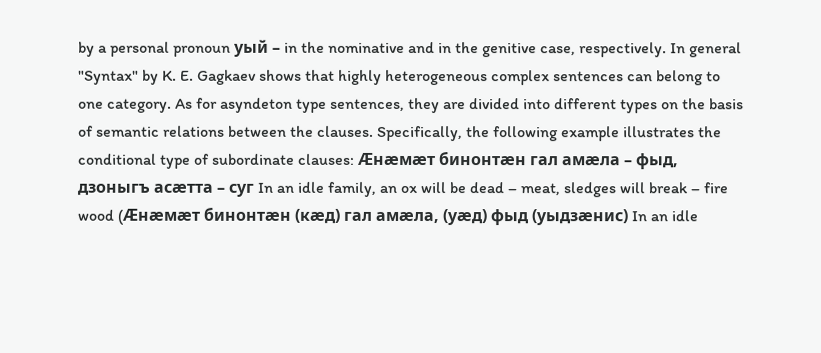by a personal pronoun уый – in the nominative and in the genitive case, respectively. In general "Syntax" by K. E. Gagkaev shows that highly heterogeneous complex sentences can belong to one category. As for asyndeton type sentences, they are divided into different types on the basis of semantic relations between the clauses. Specifically, the following example illustrates the conditional type of subordinate clauses: Æнæмæт бинонтæн гал амæла – фыд, дзоныгъ асæтта – суг In an idle family, an ox will be dead – meat, sledges will break – fire wood (Æнæмæт бинонтæн (кæд) гал амæла, (уæд) фыд (уыдзæнис) In an idle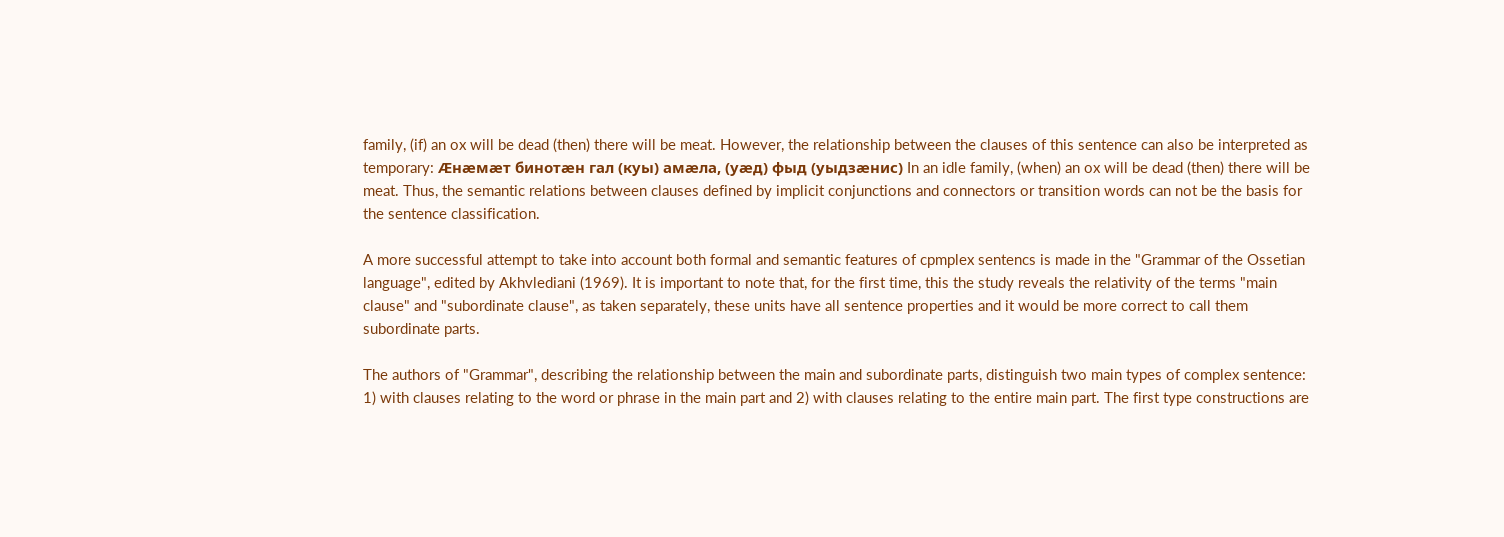family, (if) an ox will be dead (then) there will be meat. However, the relationship between the clauses of this sentence can also be interpreted as temporary: Æнæмæт бинотæн гал (куы) амæла, (уæд) фыд (уыдзæнис) In an idle family, (when) an ox will be dead (then) there will be meat. Thus, the semantic relations between clauses defined by implicit conjunctions and connectors or transition words can not be the basis for the sentence classification.

A more successful attempt to take into account both formal and semantic features of cpmplex sentencs is made in the "Grammar of the Ossetian language", edited by Akhvlediani (1969). It is important to note that, for the first time, this the study reveals the relativity of the terms "main clause" and "subordinate clause", as taken separately, these units have all sentence properties and it would be more correct to call them subordinate parts.

The authors of "Grammar", describing the relationship between the main and subordinate parts, distinguish two main types of complex sentence: 1) with clauses relating to the word or phrase in the main part and 2) with clauses relating to the entire main part. The first type constructions are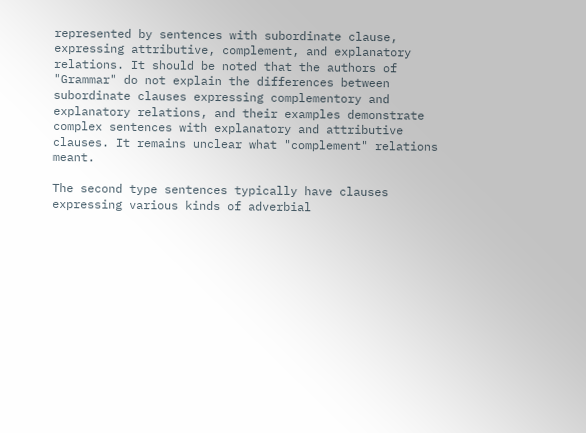represented by sentences with subordinate clause, expressing attributive, complement, and explanatory relations. It should be noted that the authors of "Grammar" do not explain the differences between subordinate clauses expressing complementory and explanatory relations, and their examples demonstrate complex sentences with explanatory and attributive clauses. It remains unclear what "complement" relations meant.

The second type sentences typically have clauses expressing various kinds of adverbial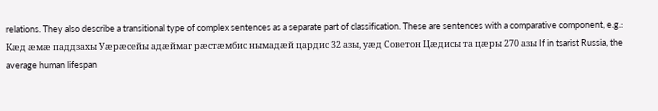relations. They also describe a transitional type of complex sentences as a separate part of classification. These are sentences with a comparative component, e.g.: Кæд æмæ паддзахы Уæрæсейы адæймаг рæстæмбис нымадæй цардис 32 азы, уæд Советон Цæдисы та цæры 270 азы If in tsarist Russia, the average human lifespan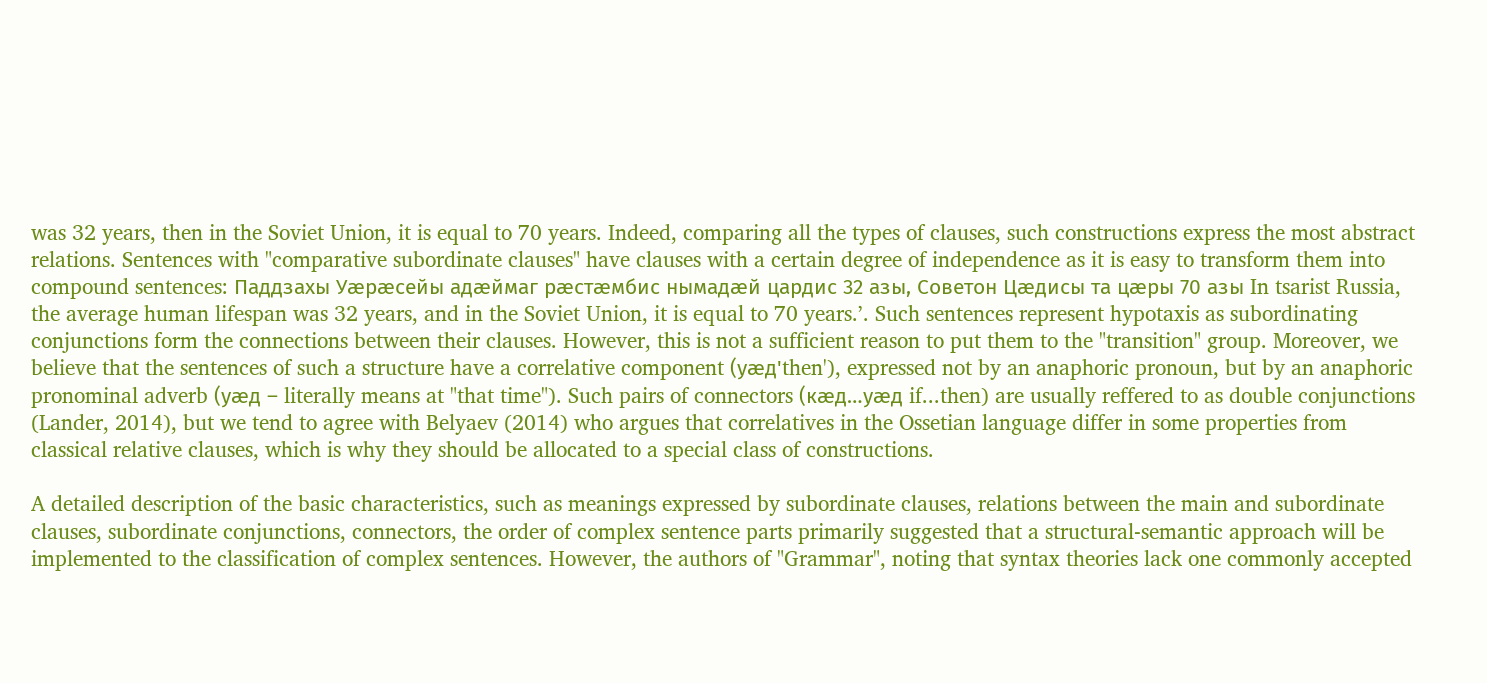was 32 years, then in the Soviet Union, it is equal to 70 years. Indeed, comparing all the types of clauses, such constructions express the most abstract relations. Sentences with "comparative subordinate clauses" have clauses with a certain degree of independence as it is easy to transform them into compound sentences: Паддзахы Уæрæсейы адæймаг рæстæмбис нымадæй цардис 32 азы, Советон Цæдисы та цæры 70 азы In tsarist Russia, the average human lifespan was 32 years, and in the Soviet Union, it is equal to 70 years.ʼ. Such sentences represent hypotaxis as subordinating conjunctions form the connections between their clauses. However, this is not a sufficient reason to put them to the "transition" group. Moreover, we believe that the sentences of such a structure have a correlative component (уæд'then'), expressed not by an anaphoric pronoun, but by an anaphoric pronominal adverb (уæд – literally means at "that time"). Such pairs of connectors (кæд…уæд if...then) are usually reffered to as double conjunctions (Lander, 2014), but we tend to agree with Belyaev (2014) who argues that correlatives in the Ossetian language differ in some properties from classical relative clauses, which is why they should be allocated to a special class of constructions.

A detailed description of the basic characteristics, such as meanings expressed by subordinate clauses, relations between the main and subordinate clauses, subordinate conjunctions, connectors, the order of complex sentence parts primarily suggested that a structural-semantic approach will be implemented to the classification of complex sentences. However, the authors of "Grammar", noting that syntax theories lack one commonly accepted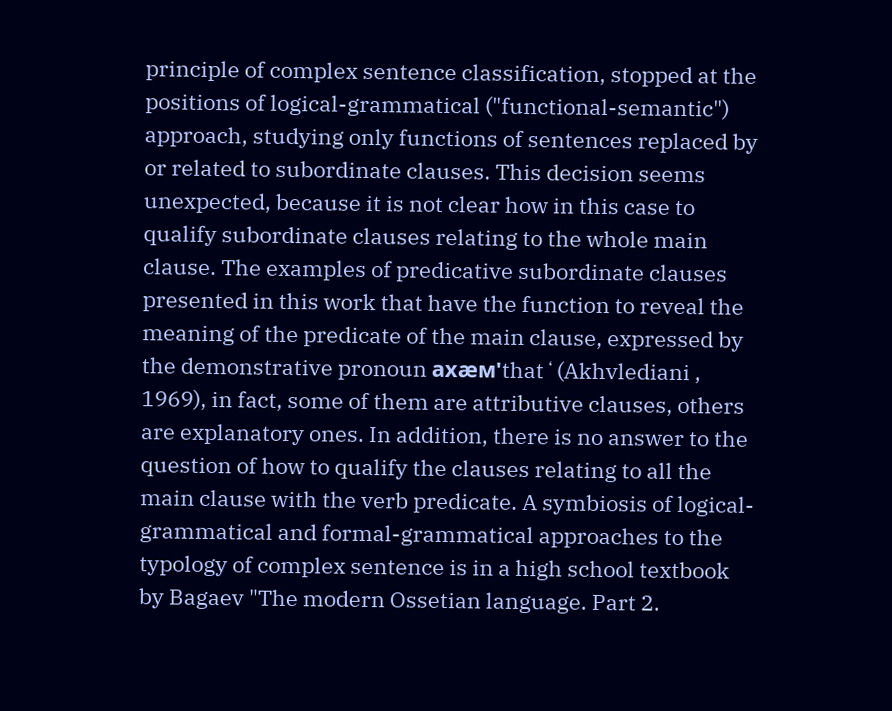principle of complex sentence classification, stopped at the positions of logical-grammatical ("functional-semantic") approach, studying only functions of sentences replaced by or related to subordinate clauses. This decision seems unexpected, because it is not clear how in this case to qualify subordinate clauses relating to the whole main clause. The examples of predicative subordinate clauses presented in this work that have the function to reveal the meaning of the predicate of the main clause, expressed by the demonstrative pronoun ахæм'thatʻ(Akhvlediani , 1969), in fact, some of them are attributive clauses, others are explanatory ones. In addition, there is no answer to the question of how to qualify the clauses relating to all the main clause with the verb predicate. A symbiosis of logical-grammatical and formal-grammatical approaches to the typology of complex sentence is in a high school textbook by Bagaev "The modern Ossetian language. Part 2.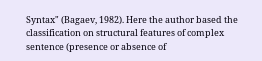Syntax" (Bagaev, 1982). Here the author based the classification on structural features of complex sentence (presence or absence of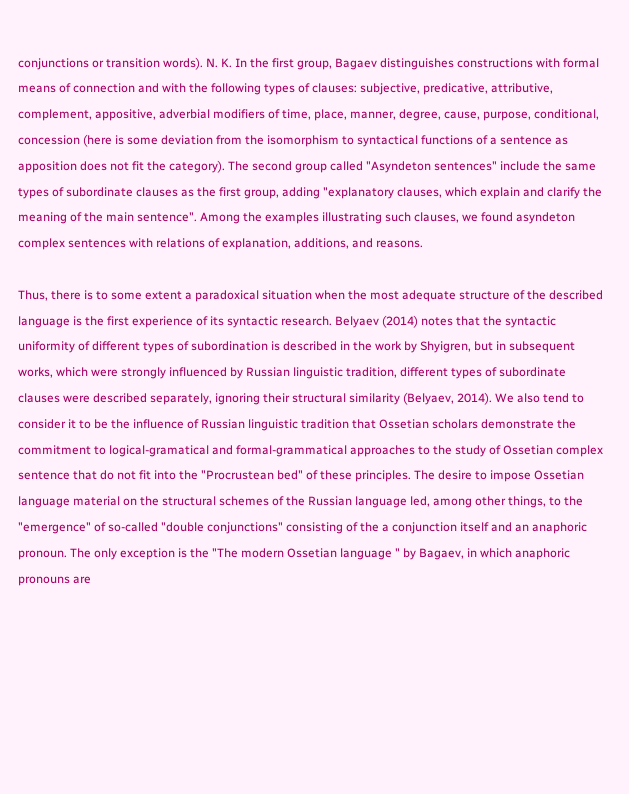conjunctions or transition words). N. K. In the first group, Bagaev distinguishes constructions with formal means of connection and with the following types of clauses: subjective, predicative, attributive, complement, appositive, adverbial modifiers of time, place, manner, degree, cause, purpose, conditional, concession (here is some deviation from the isomorphism to syntactical functions of a sentence as apposition does not fit the category). The second group called "Asyndeton sentences" include the same types of subordinate clauses as the first group, adding "explanatory clauses, which explain and clarify the meaning of the main sentence". Among the examples illustrating such clauses, we found asyndeton complex sentences with relations of explanation, additions, and reasons.

Thus, there is to some extent a paradoxical situation when the most adequate structure of the described language is the first experience of its syntactic research. Belyaev (2014) notes that the syntactic uniformity of different types of subordination is described in the work by Shyigren, but in subsequent works, which were strongly influenced by Russian linguistic tradition, different types of subordinate clauses were described separately, ignoring their structural similarity (Belyaev, 2014). We also tend to consider it to be the influence of Russian linguistic tradition that Ossetian scholars demonstrate the commitment to logical-gramatical and formal-grammatical approaches to the study of Ossetian complex sentence that do not fit into the "Procrustean bed" of these principles. The desire to impose Ossetian language material on the structural schemes of the Russian language led, among other things, to the "emergence" of so-called "double conjunctions" consisting of the a conjunction itself and an anaphoric pronoun. The only exception is the "The modern Ossetian language " by Bagaev, in which anaphoric pronouns are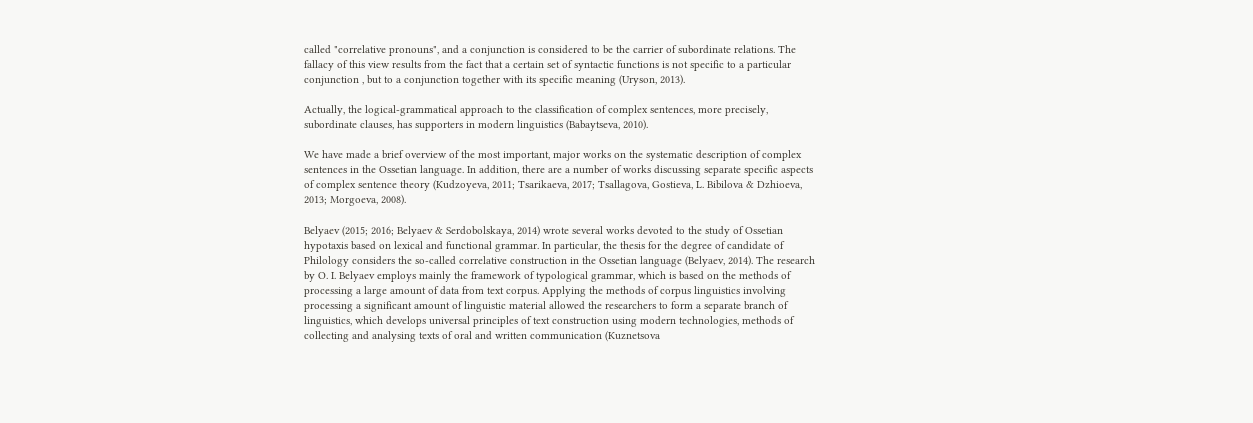called "correlative pronouns", and a conjunction is considered to be the carrier of subordinate relations. The fallacy of this view results from the fact that a certain set of syntactic functions is not specific to a particular conjunction , but to a conjunction together with its specific meaning (Uryson, 2013).

Actually, the logical-grammatical approach to the classification of complex sentences, more precisely, subordinate clauses, has supporters in modern linguistics (Babaytseva, 2010).

We have made a brief overview of the most important, major works on the systematic description of complex sentences in the Ossetian language. In addition, there are a number of works discussing separate specific aspects of complex sentence theory (Kudzoyeva, 2011; Tsarikaeva, 2017; Tsallagova, Gostieva, L. Bibilova & Dzhioeva, 2013; Morgoeva, 2008).

Belyaev (2015; 2016; Belyaev & Serdobolskaya, 2014) wrote several works devoted to the study of Ossetian hypotaxis based on lexical and functional grammar. In particular, the thesis for the degree of candidate of Philology considers the so-called correlative construction in the Ossetian language (Belyaev, 2014). The research by O. I. Belyaev employs mainly the framework of typological grammar, which is based on the methods of processing a large amount of data from text corpus. Applying the methods of corpus linguistics involving processing a significant amount of linguistic material allowed the researchers to form a separate branch of linguistics, which develops universal principles of text construction using modern technologies, methods of collecting and analysing texts of oral and written communication (Kuznetsova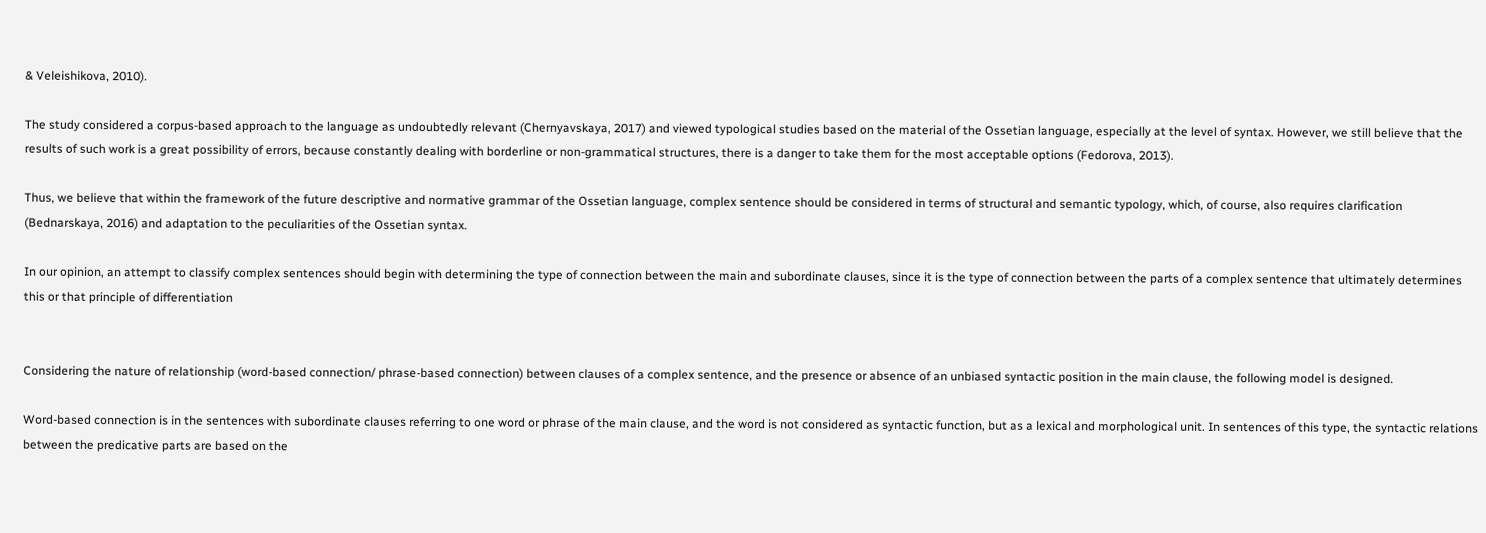& Veleishikova, 2010).

The study considered a corpus-based approach to the language as undoubtedly relevant (Chernyavskaya, 2017) and viewed typological studies based on the material of the Ossetian language, especially at the level of syntax. However, we still believe that the results of such work is a great possibility of errors, because constantly dealing with borderline or non-grammatical structures, there is a danger to take them for the most acceptable options (Fedorova, 2013).

Thus, we believe that within the framework of the future descriptive and normative grammar of the Ossetian language, complex sentence should be considered in terms of structural and semantic typology, which, of course, also requires clarification (Bednarskaya, 2016) and adaptation to the peculiarities of the Ossetian syntax.

In our opinion, an attempt to classify complex sentences should begin with determining the type of connection between the main and subordinate clauses, since it is the type of connection between the parts of a complex sentence that ultimately determines this or that principle of differentiation


Considering the nature of relationship (word-based connection/ phrase-based connection) between clauses of a complex sentence, and the presence or absence of an unbiased syntactic position in the main clause, the following model is designed.

Word-based connection is in the sentences with subordinate clauses referring to one word or phrase of the main clause, and the word is not considered as syntactic function, but as a lexical and morphological unit. In sentences of this type, the syntactic relations between the predicative parts are based on the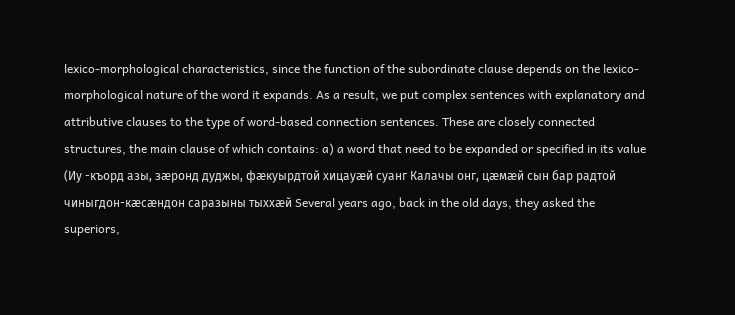lexico-morphological characteristics, since the function of the subordinate clause depends on the lexico-morphological nature of the word it expands. As a result, we put complex sentences with explanatory and attributive clauses to the type of word-based connection sentences. These are closely connected structures, the main clause of which contains: a) a word that need to be expanded or specified in its value (Иу -къорд азы, зæронд дуджы, фæкуырдтой хицауæй суанг Калачы онг, цæмæй сын бар радтой чиныгдон-кæсæндон саразыны тыххæй Several years ago, back in the old days, they asked the superiors,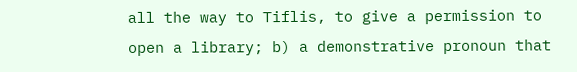all the way to Tiflis, to give a permission to open a library; b) a demonstrative pronoun that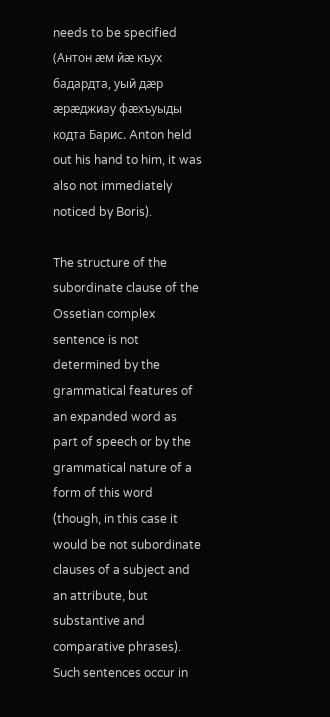needs to be specified (Антон æм йæ къух бадардта, уый дæр æрæджиау фæхъуыды кодта Барис. Anton held out his hand to him, it was also not immediately noticed by Boris).

The structure of the subordinate clause of the Ossetian complex sentence is not determined by the grammatical features of an expanded word as part of speech or by the grammatical nature of a form of this word (though, in this case it would be not subordinate clauses of a subject and an attribute, but substantive and comparative phrases). Such sentences occur in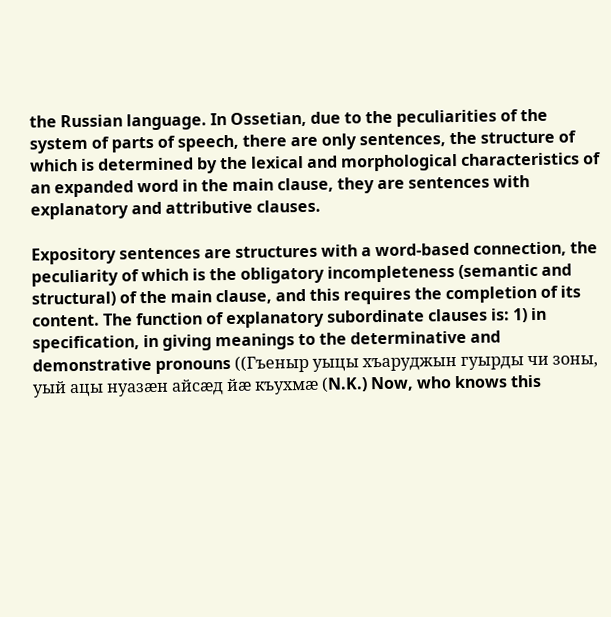the Russian language. In Ossetian, due to the peculiarities of the system of parts of speech, there are only sentences, the structure of which is determined by the lexical and morphological characteristics of an expanded word in the main clause, they are sentences with explanatory and attributive clauses.

Expository sentences are structures with a word-based connection, the peculiarity of which is the obligatory incompleteness (semantic and structural) of the main clause, and this requires the completion of its content. The function of explanatory subordinate clauses is: 1) in specification, in giving meanings to the determinative and demonstrative pronouns ((Гъеныр уыцы хъаруджын гуырды чи зоны, уый ацы нуазæн айсæд йæ къухмæ (N.K.) Now, who knows this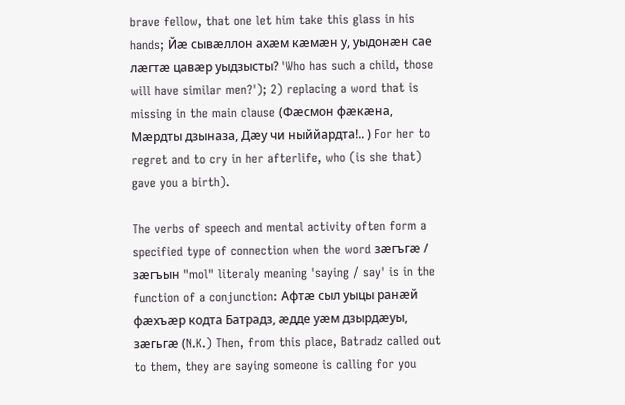brave fellow, that one let him take this glass in his hands; Йæ сывæллон ахæм кæмæн у, уыдонæн сае лæгтæ цавæр уыдзысты? 'Who has such a child, those will have similar men?'); 2) replacing a word that is missing in the main clause (Фæсмон фæкæна, Мæрдты дзыназа, Дæу чи ныййардта!.. ) For her to regret and to cry in her afterlife, who (is she that) gave you a birth).

The verbs of speech and mental activity often form a specified type of connection when the word зæгъгæ / зæгъын "mol" literaly meaning 'saying / say' is in the function of a conjunction: Афтæ сыл уыцы ранæй фæхъæр кодта Батрадз, æдде уæм дзырдæуы, зæгьгæ (N.K.) Then, from this place, Batradz called out to them, they are saying someone is calling for you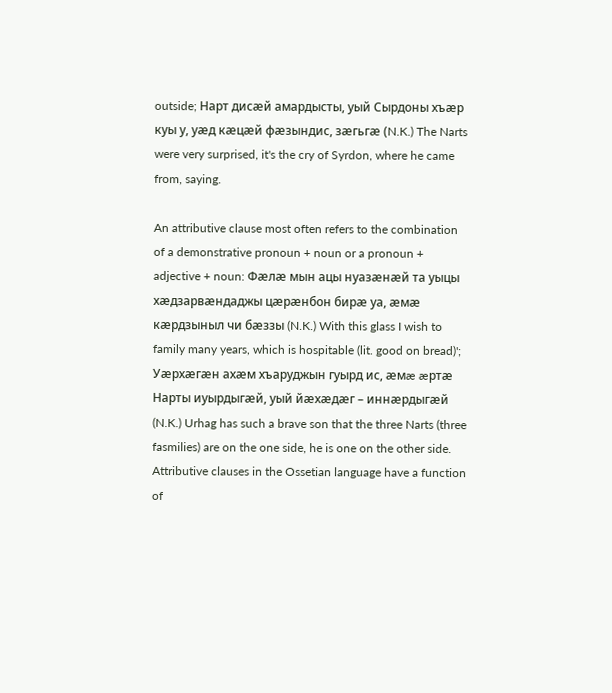outside; Нарт дисæй амардысты, уый Сырдоны хъæр куы у, уæд кæцæй фæзындис, зæгьгæ (N.K.) The Narts were very surprised, it's the cry of Syrdon, where he came from, saying.

An attributive clause most often refers to the combination of a demonstrative pronoun + noun or a pronoun + adjective + noun: Фæлæ мын ацы нуазæнæй та уыцы хæдзарвæндаджы цæрæнбон бирæ уа, æмæ кæрдзыныл чи бæззы (N.K.) With this glass I wish to family many years, which is hospitable (lit. good on bread)'; Уæрхæгæн ахæм хъаруджын гуырд ис, æмæ æртæ Нарты иуырдыгæй, уый йæхæдæг – иннæрдыгæй (N.K.) Urhag has such a brave son that the three Narts (three fasmilies) are on the one side, he is one on the other side. Attributive clauses in the Ossetian language have a function of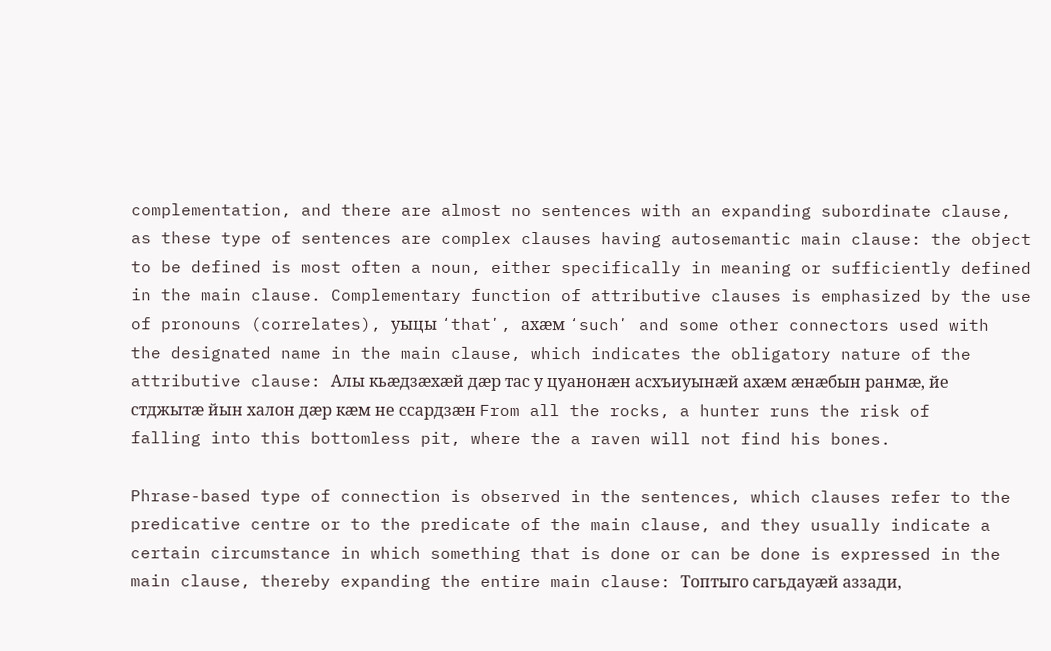complementation, and there are almost no sentences with an expanding subordinate clause, as these type of sentences are complex clauses having autosemantic main clause: the object to be defined is most often a noun, either specifically in meaning or sufficiently defined in the main clause. Complementary function of attributive clauses is emphasized by the use of pronouns (correlates), уыцы ʻthatʼ, ахæм ʻsuchʼ and some other connectors used with the designated name in the main clause, which indicates the obligatory nature of the attributive clause: Алы кьæдзæхæй дæр тас у цуанонæн асхъиуынæй ахæм æнæбын ранмæ, йе стджытæ йын халон дæр кæм не ссардзæн From all the rocks, a hunter runs the risk of falling into this bottomless pit, where the a raven will not find his bones.

Phrase-based type of connection is observed in the sentences, which clauses refer to the predicative centre or to the predicate of the main clause, and they usually indicate a certain circumstance in which something that is done or can be done is expressed in the main clause, thereby expanding the entire main clause: Топтыго сагьдауæй аззади,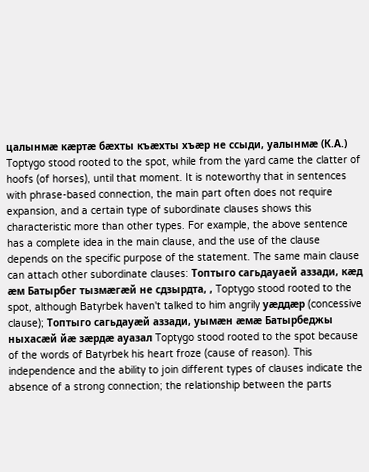цалынмæ кæртæ бæхты къæхты хъæр не ссыди, уалынмæ (К.А.) Toptygo stood rooted to the spot, while from the yard came the clatter of hoofs (of horses), until that moment. It is noteworthy that in sentences with phrase-based connection, the main part often does not require expansion, and a certain type of subordinate clauses shows this characteristic more than other types. For example, the above sentence has a complete idea in the main clause, and the use of the clause depends on the specific purpose of the statement. The same main clause can attach other subordinate clauses: Топтыго сагьдауаей аззади, кæд æм Батырбег тызмæгæй не сдзырдта, , Toptygo stood rooted to the spot, although Batyrbek haven't talked to him angrily уæддæр (concessive clause); Топтыго сагьдауæй аззади, уымæн æмæ Батырбеджы ныхасæй йæ зæрдæ ауазал Toptygo stood rooted to the spot because of the words of Batyrbek his heart froze (cause of reason). This independence and the ability to join different types of clauses indicate the absence of a strong connection; the relationship between the parts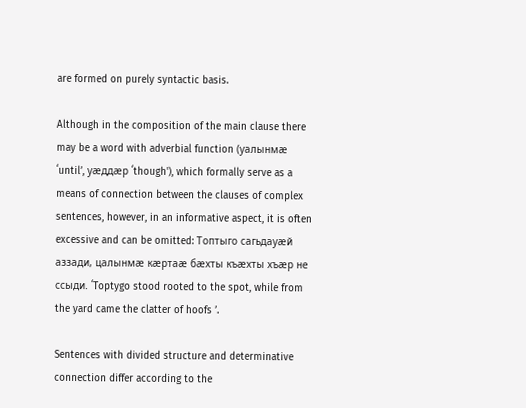are formed on purely syntactic basis.

Although in the composition of the main clause there may be a word with adverbial function (уалынмæ ʻuntilʼ, уæддæр ʻthough'), which formally serve as a means of connection between the clauses of complex sentences, however, in an informative aspect, it is often excessive and can be omitted: Топтыго сагьдауæй аззади, цалынмæ кæртаæ бæхты къæхты хъæр не ссыди. ʻToptygo stood rooted to the spot, while from the yard came the clatter of hoofs ʼ.

Sentences with divided structure and determinative connection differ according to the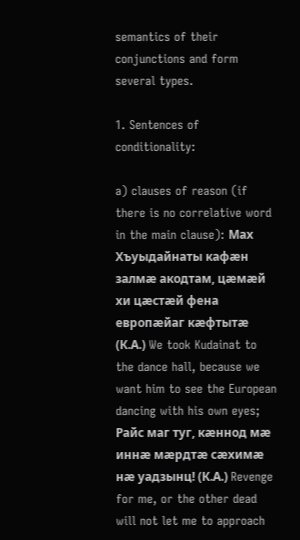semantics of their conjunctions and form several types.

1. Sentences of conditionality:

a) clauses of reason (if there is no correlative word in the main clause): Мах Хъуыдайнаты кафæн залмæ акодтам, цæмæй хи цæстæй фена европæйаг кæфтытæ (К.А.) We took Kudainat to the dance hall, because we want him to see the European dancing with his own eyes; Райс маг туг, кæннод мæ иннæ мæрдтæ сæхимæ нæ уадзынц! (К.А.) Revenge for me, or the other dead will not let me to approach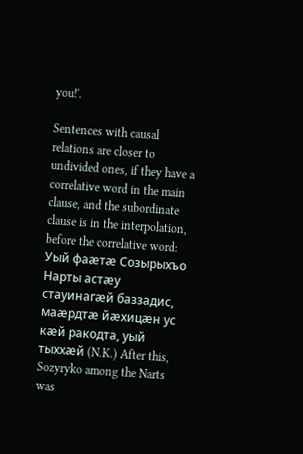you!'.

Sentences with causal relations are closer to undivided ones, if they have a correlative word in the main clause, and the subordinate clause is in the interpolation, before the correlative word: Уый фаæтæ Созырыхъо Нарты астæу стауинагæй баззадис, маæрдтæ йæхицæн ус кæй ракодта, уый тыххæй (N.K.) After this, Sozyryko among the Narts was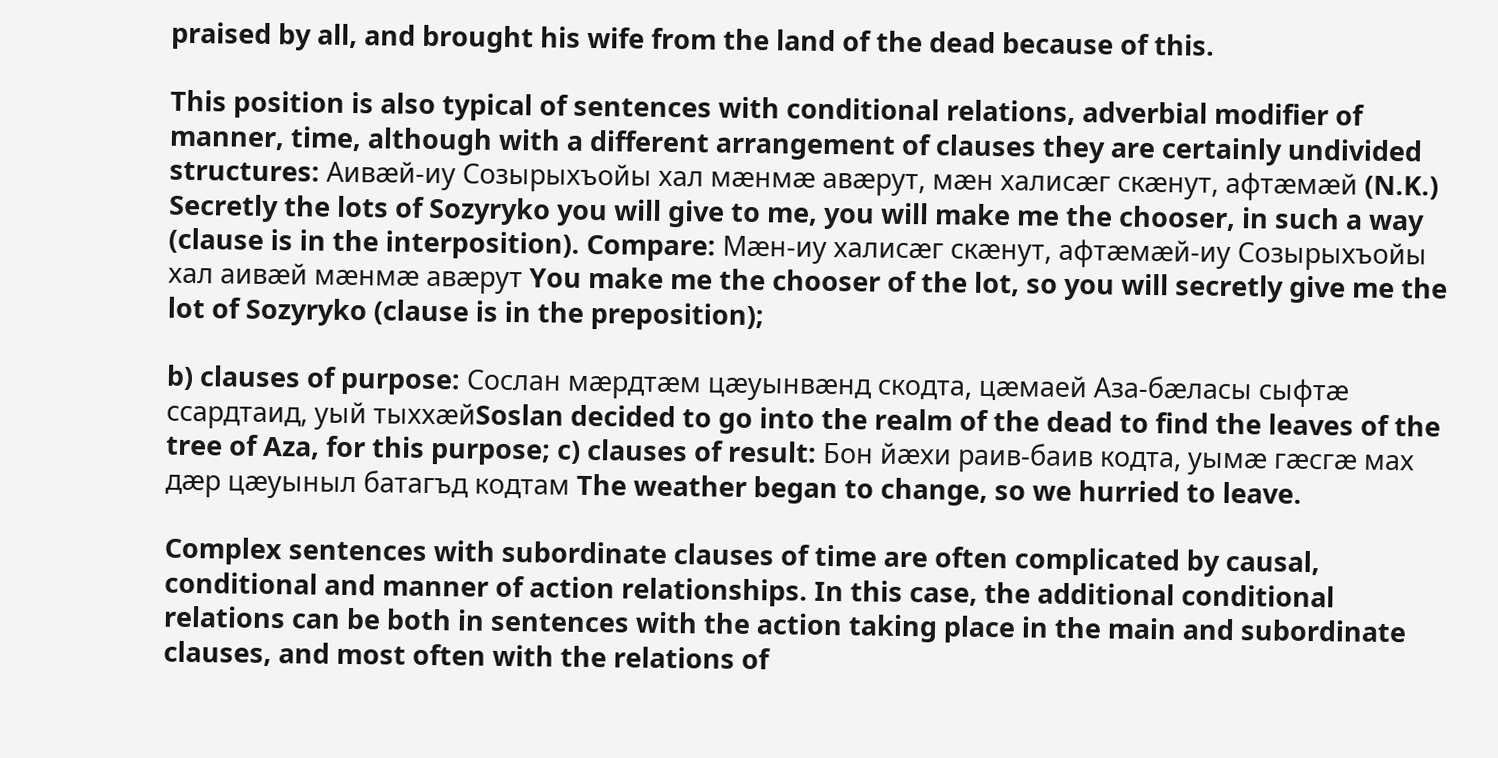praised by all, and brought his wife from the land of the dead because of this.

This position is also typical of sentences with conditional relations, adverbial modifier of manner, time, although with a different arrangement of clauses they are certainly undivided structures: Аивæй-иу Созырыхъойы хал мæнмæ авæрут, мæн халисæг скæнут, афтæмæй (N.K.) Secretly the lots of Sozyryko you will give to me, you will make me the chooser, in such a way (clause is in the interposition). Compare: Мæн-иу халисæг скæнут, афтæмæй-иу Созырыхъойы хал аивæй мæнмæ авæрут You make me the chooser of the lot, so you will secretly give me the lot of Sozyryko (clause is in the preposition);

b) clauses of purpose: Сослан мæрдтæм цæуынвæнд скодта, цæмаей Аза-бæласы сыфтæ ссардтаид, уый тыххæйSoslan decided to go into the realm of the dead to find the leaves of the tree of Aza, for this purpose; c) clauses of result: Бон йæхи раив-баив кодта, уымæ гæсгæ мах дæр цæуыныл батагъд кодтам The weather began to change, so we hurried to leave.

Complex sentences with subordinate clauses of time are often complicated by causal, conditional and manner of action relationships. In this case, the additional conditional relations can be both in sentences with the action taking place in the main and subordinate clauses, and most often with the relations of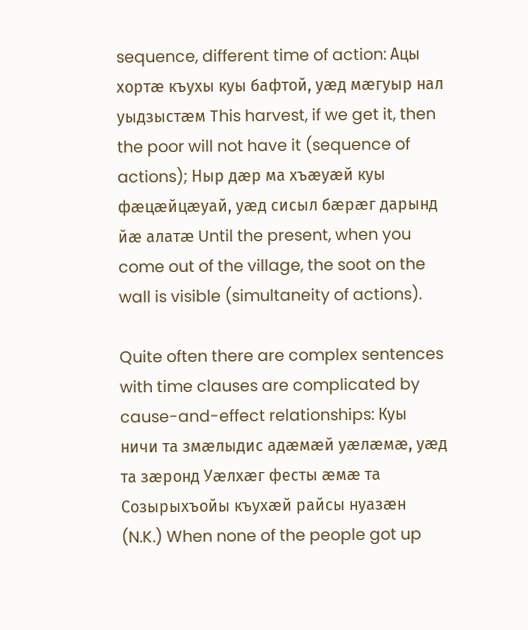sequence, different time of action: Ацы хортæ къухы куы бафтой, уæд мæгуыр нал уыдзыстæм This harvest, if we get it, then the poor will not have it (sequence of actions); Ныр дæр ма хъæуæй куы фæцæйцæуай, уæд сисыл бæрæг дарынд йæ алатæ Until the present, when you come out of the village, the soot on the wall is visible (simultaneity of actions).

Quite often there are complex sentences with time clauses are complicated by cause-and-effect relationships: Куы ничи та змæлыдис адæмæй уæлæмæ, уæд та зæронд Уæлхæг фесты æмæ та Созырыхъойы къухæй райсы нуазæн (N.K.) When none of the people got up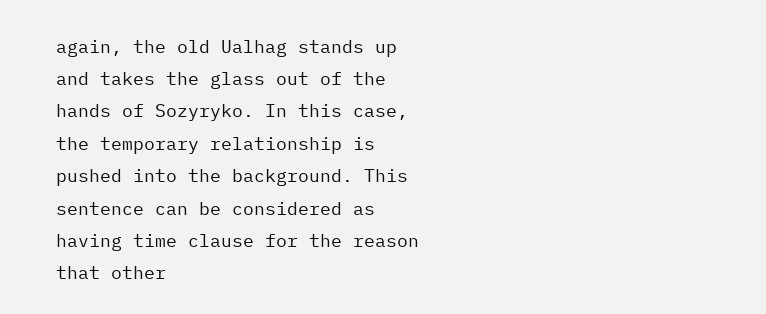again, the old Ualhag stands up and takes the glass out of the hands of Sozyryko. In this case, the temporary relationship is pushed into the background. This sentence can be considered as having time clause for the reason that other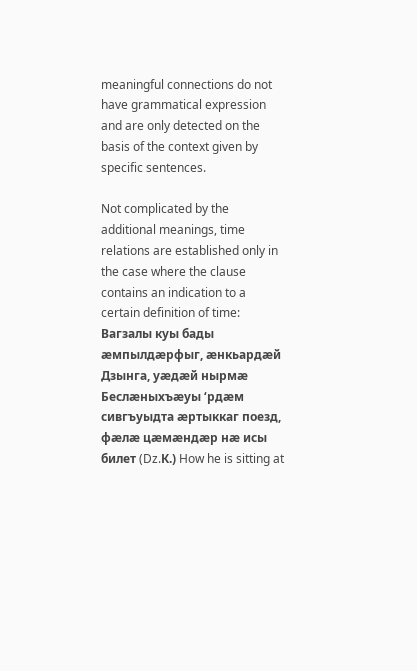meaningful connections do not have grammatical expression and are only detected on the basis of the context given by specific sentences.

Not complicated by the additional meanings, time relations are established only in the case where the clause contains an indication to a certain definition of time: Вагзалы куы бады æмпылдæрфыг, æнкьардæй Дзынга, уæдæй нырмæ Беслæныхъæуы ‘рдæм сивгъуыдта æртыккаг поезд, фæлæ цæмæндæр нæ исы билет (Dz.К.) How he is sitting at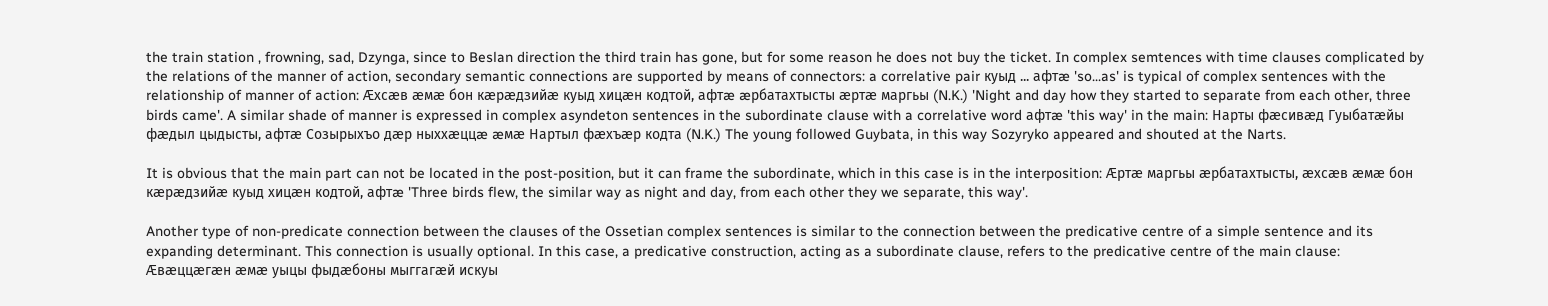the train station , frowning, sad, Dzynga, since to Beslan direction the third train has gone, but for some reason he does not buy the ticket. In complex semtences with time clauses complicated by the relations of the manner of action, secondary semantic connections are supported by means of connectors: a correlative pair куыд ... афтæ 'so...as' is typical of complex sentences with the relationship of manner of action: Æхсæв æмæ бон кæрæдзийæ куыд хицæн кодтой, афтæ æрбатахтысты æртæ маргьы (N.K.) 'Night and day how they started to separate from each other, three birds came'. A similar shade of manner is expressed in complex asyndeton sentences in the subordinate clause with a correlative word афтæ 'this way' in the main: Нарты фæсивæд Гуыбатæйы фæдыл цыдысты, афтæ Созырыхъо дæр ныххæццæ æмæ Нартыл фæхъæр кодта (N.K.) The young followed Guybata, in this way Sozyryko appeared and shouted at the Narts.

It is obvious that the main part can not be located in the post-position, but it can frame the subordinate, which in this case is in the interposition: Æртæ маргьы æрбатахтысты, æхсæв æмæ бон кæрæдзийæ куыд хицæн кодтой, афтæ 'Three birds flew, the similar way as night and day, from each other they we separate, this way'.

Another type of non-predicate connection between the clauses of the Ossetian complex sentences is similar to the connection between the predicative centre of a simple sentence and its expanding determinant. This connection is usually optional. In this case, a predicative construction, acting as a subordinate clause, refers to the predicative centre of the main clause: Æвæццæгæн æмæ уыцы фыдæбоны мыггагæй искуы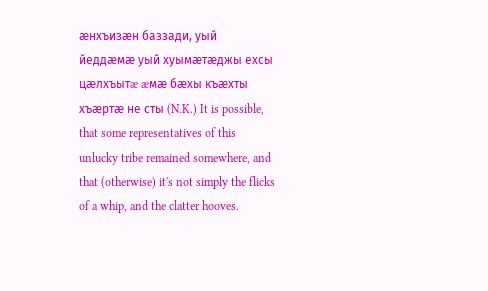æнхъизæн баззади, уый йеддæмæ уый хуымæтæджы ехсы цæлхъытæ æмæ бæхы къæхты хъæртæ не сты (N.K.) It is possible, that some representatives of this unlucky tribe remained somewhere, and that (otherwise) it's not simply the flicks of a whip, and the clatter hooves.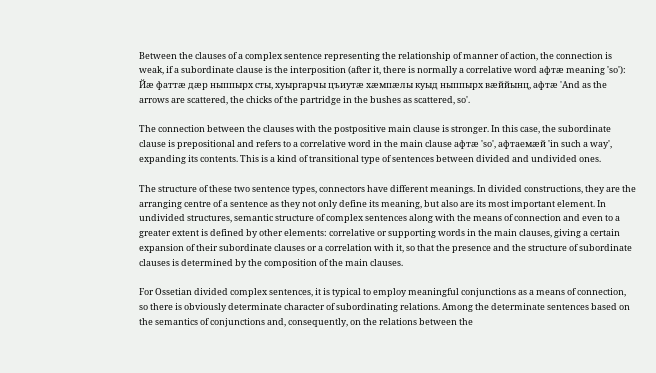Between the clauses of a complex sentence representing the relationship of manner of action, the connection is weak, if a subordinate clause is the interposition (after it, there is normally a correlative word афтæ meaning 'so'): Йæ фаттæ дæр ныппырх сты, хуыргарчы цъиутæ хæмпæлы куыд ныппырх вæййынц, афтæ 'And as the arrows are scattered, the chicks of the partridge in the bushes as scattered, so'.

The connection between the clauses with the postpositive main clause is stronger. In this case, the subordinate clause is prepositional and refers to a correlative word in the main clause афтæ 'so', афтаемæй 'in such a way', expanding its contents. This is a kind of transitional type of sentences between divided and undivided ones.

The structure of these two sentence types, connectors have different meanings. In divided constructions, they are the arranging centre of a sentence as they not only define its meaning, but also are its most important element. In undivided structures, semantic structure of complex sentences along with the means of connection and even to a greater extent is defined by other elements: correlative or supporting words in the main clauses, giving a certain expansion of their subordinate clauses or a correlation with it, so that the presence and the structure of subordinate clauses is determined by the composition of the main clauses.

For Ossetian divided complex sentences, it is typical to employ meaningful conjunctions as a means of connection, so there is obviously determinate character of subordinating relations. Among the determinate sentences based on the semantics of conjunctions and, consequently, on the relations between the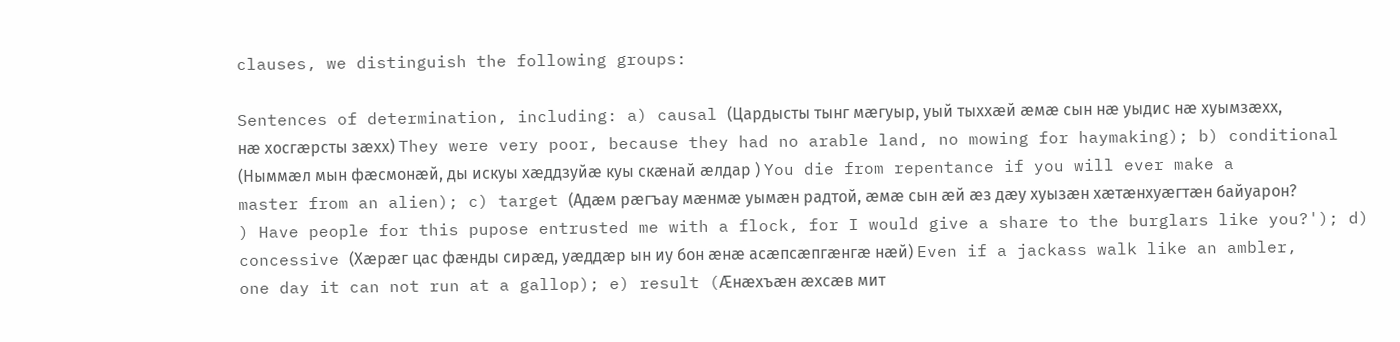clauses, we distinguish the following groups:

Sentences of determination, including: a) causal (Цардысты тынг мæгуыр, уый тыххæй æмæ сын нæ уыдис нæ хуымзæхх, нæ хосгæрсты зæхх) They were very poor, because they had no arable land, no mowing for haymaking); b) conditional (Ныммæл мын фæсмонæй, ды искуы хæддзуйæ куы скæнай æлдар ) You die from repentance if you will ever make a master from an alien); c) target (Адæм рæгъау мæнмæ уымæн радтой, æмæ сын æй æз дæу хуызæн хæтæнхуæгтæн байуарон? ) Have people for this pupose entrusted me with a flock, for I would give a share to the burglars like you?'); d) concessive (Хæрæг цас фæнды сирæд, уæддæр ын иу бон æнæ асæпсæпгæнгæ нæй) Even if a jackass walk like an ambler, one day it can not run at a gallop); e) result (Æнæхъæн æхсæв мит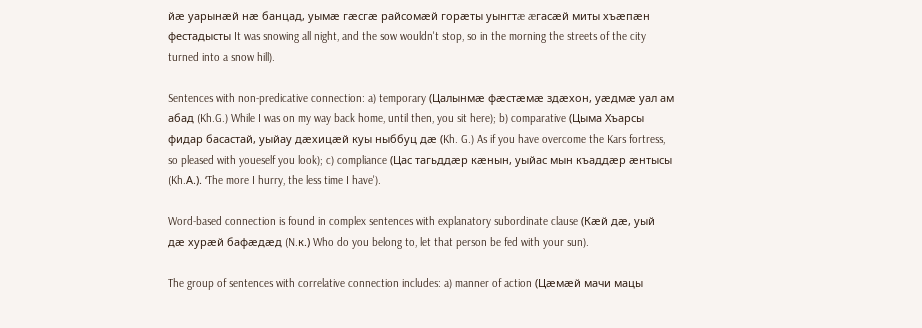йæ уарынæй нæ банцад, уымæ гæсгæ райсомæй горæты уынгтæ æгасæй миты хъæпæн фестадысты It was snowing all night, and the sow wouldn't stop, so in the morning the streets of the city turned into a snow hill).

Sentences with non-predicative connection: a) temporary (Цалынмæ фæстæмæ здæхон, уæдмæ уал ам абад (Kh.G.) While I was on my way back home, until then, you sit here); b) comparative (Цыма Хъарсы фидар басастай, уыйау дæхицæй куы ныббуц дæ (Kh. G.) As if you have overcome the Kars fortress, so pleased with youeself you look); c) compliance (Цас тагьддæр кæнын, уыйас мын къаддæр æнтысы (Kh.А.). ʻThe more I hurry, the less time I have').

Word-based connection is found in complex sentences with explanatory subordinate clause (Кæй дæ, уый дæ хурæй бафæдæд (N.к.) Who do you belong to, let that person be fed with your sun).

The group of sentences with correlative connection includes: a) manner of action (Цæмæй мачи мацы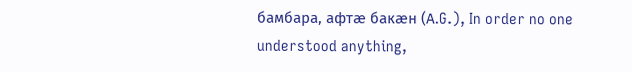бамбара, афтæ бакæн (А.G.), In order no one understood anything,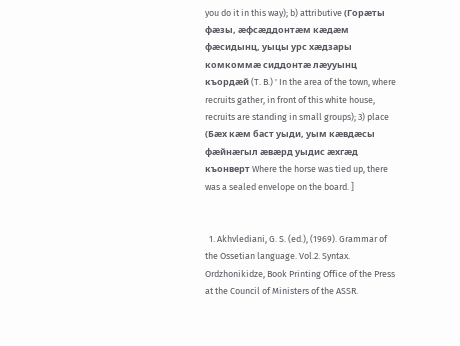you do it in this way); b) attributive (Горæты фæзы, æфсæддонтæм кæдæм фæсидынц, уыцы урс хæдзары комкоммæ сиддонтæ лæууынц къордæй (T. B.) ' In the area of the town, where recruits gather, in front of this white house, recruits are standing in small groups); 3) place (Бæх кæм баст уыди, уым кæвдæсы фæйнæгыл æвæрд уыдис æхгæд къонверт Where the horse was tied up, there was a sealed envelope on the board. ]


  1. Akhvlediani, G. S. (ed.), (1969). Grammar of the Ossetian language. Vol.2. Syntax. Ordzhonikidze, Book Printing Office of the Press at the Council of Ministers of the ASSR.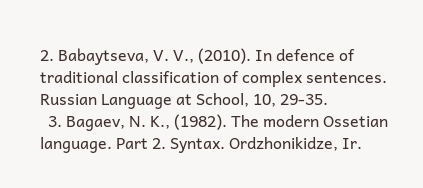2. Babaytseva, V. V., (2010). In defence of traditional classification of complex sentences. Russian Language at School, 10, 29-35.
  3. Bagaev, N. K., (1982). The modern Ossetian language. Part 2. Syntax. Ordzhonikidze, Ir.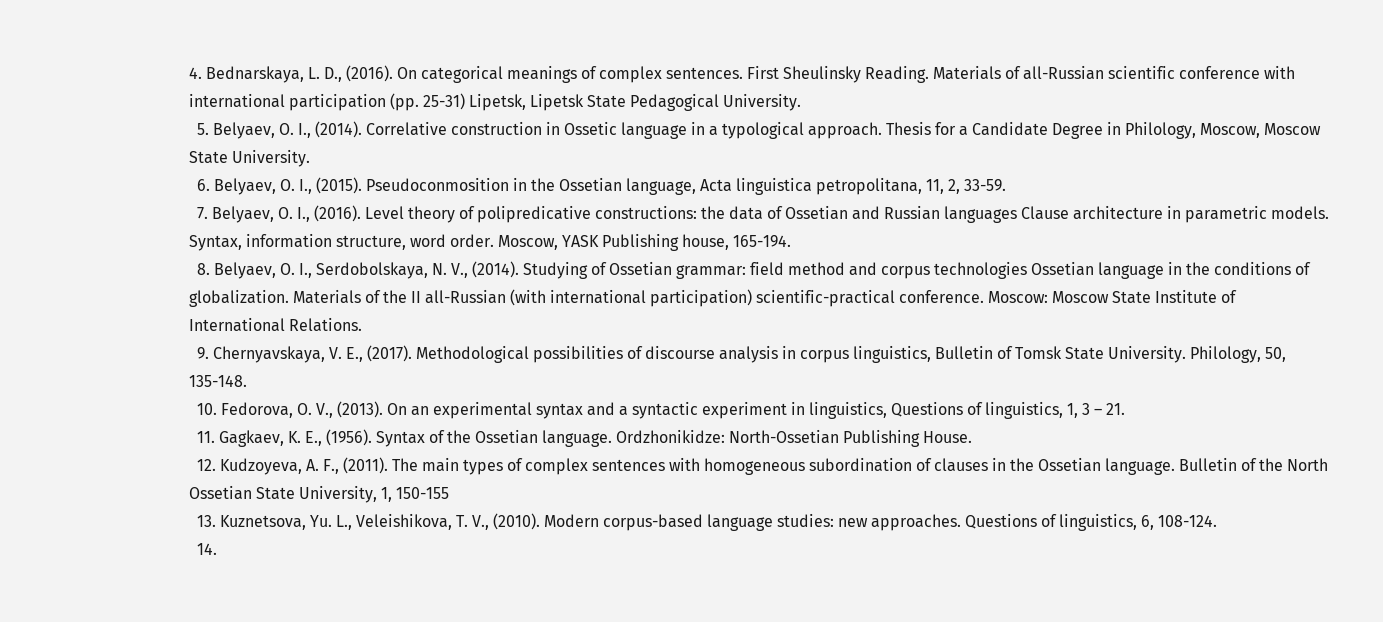4. Bednarskaya, L. D., (2016). On categorical meanings of complex sentences. First Sheulinsky Reading. Materials of all-Russian scientific conference with international participation (pp. 25-31) Lipetsk, Lipetsk State Pedagogical University.
  5. Belyaev, O. I., (2014). Correlative construction in Ossetic language in a typological approach. Thesis for a Candidate Degree in Philology, Moscow, Moscow State University.
  6. Belyaev, O. I., (2015). Pseudoconmosition in the Ossetian language, Acta linguistica petropolitana, 11, 2, 33-59.
  7. Belyaev, O. I., (2016). Level theory of polipredicative constructions: the data of Ossetian and Russian languages Clause architecture in parametric models. Syntax, information structure, word order. Moscow, YASK Publishing house, 165-194.
  8. Belyaev, O. I., Serdobolskaya, N. V., (2014). Studying of Ossetian grammar: field method and corpus technologies Ossetian language in the conditions of globalization. Materials of the II all-Russian (with international participation) scientific-practical conference. Moscow: Moscow State Institute of International Relations.
  9. Chernyavskaya, V. E., (2017). Methodological possibilities of discourse analysis in corpus linguistics, Bulletin of Tomsk State University. Philology, 50, 135-148.
  10. Fedorova, O. V., (2013). On an experimental syntax and a syntactic experiment in linguistics, Questions of linguistics, 1, 3 – 21.
  11. Gagkaev, K. E., (1956). Syntax of the Ossetian language. Ordzhonikidze: North-Ossetian Publishing House.
  12. Kudzoyeva, A. F., (2011). The main types of complex sentences with homogeneous subordination of clauses in the Ossetian language. Bulletin of the North Ossetian State University, 1, 150-155
  13. Kuznetsova, Yu. L., Veleishikova, T. V., (2010). Modern corpus-based language studies: new approaches. Questions of linguistics, 6, 108-124.
  14.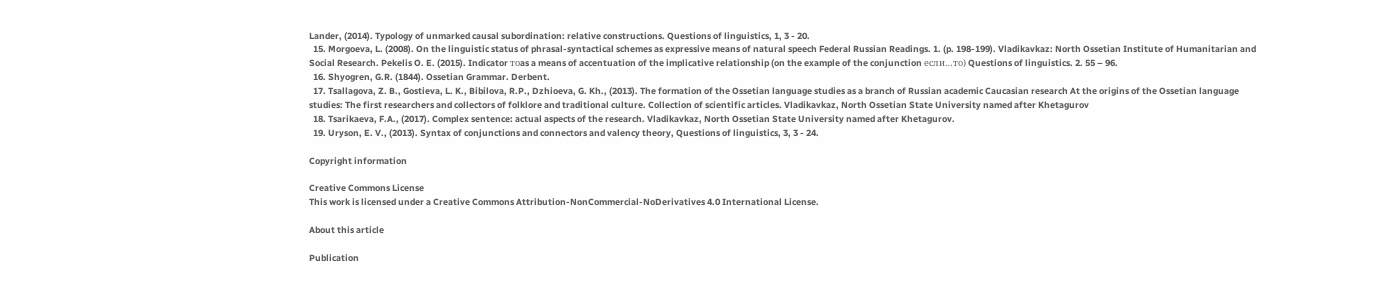Lander, (2014). Typology of unmarked causal subordination: relative constructions. Questions of linguistics, 1, 3 - 20.
  15. Morgoeva, L. (2008). On the linguistic status of phrasal-syntactical schemes as expressive means of natural speech Federal Russian Readings. 1. (p. 198-199). Vladikavkaz: North Ossetian Institute of Humanitarian and Social Research. Pekelis O. E. (2015). Indicator тоas a means of accentuation of the implicative relationship (on the example of the conjunction если…то) Questions of linguistics. 2. 55 – 96.
  16. Shyogren, G.R. (1844). Ossetian Grammar. Derbent.
  17. Tsallagova, Z. B., Gostieva, L. K., Bibilova, R.P., Dzhioeva, G. Kh., (2013). The formation of the Ossetian language studies as a branch of Russian academic Caucasian research At the origins of the Ossetian language studies: The first researchers and collectors of folklore and traditional culture. Collection of scientific articles. Vladikavkaz, North Ossetian State University named after Khetagurov
  18. Tsarikaeva, F.A., (2017). Complex sentence: actual aspects of the research. Vladikavkaz, North Ossetian State University named after Khetagurov.
  19. Uryson, E. V., (2013). Syntax of conjunctions and connectors and valency theory, Questions of linguistics, 3, 3 - 24.

Copyright information

Creative Commons License
This work is licensed under a Creative Commons Attribution-NonCommercial-NoDerivatives 4.0 International License.

About this article

Publication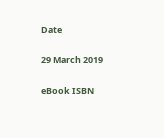Date

29 March 2019

eBook ISBN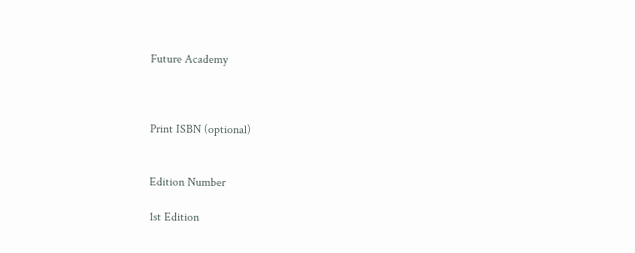Future Academy



Print ISBN (optional)


Edition Number

1st Edition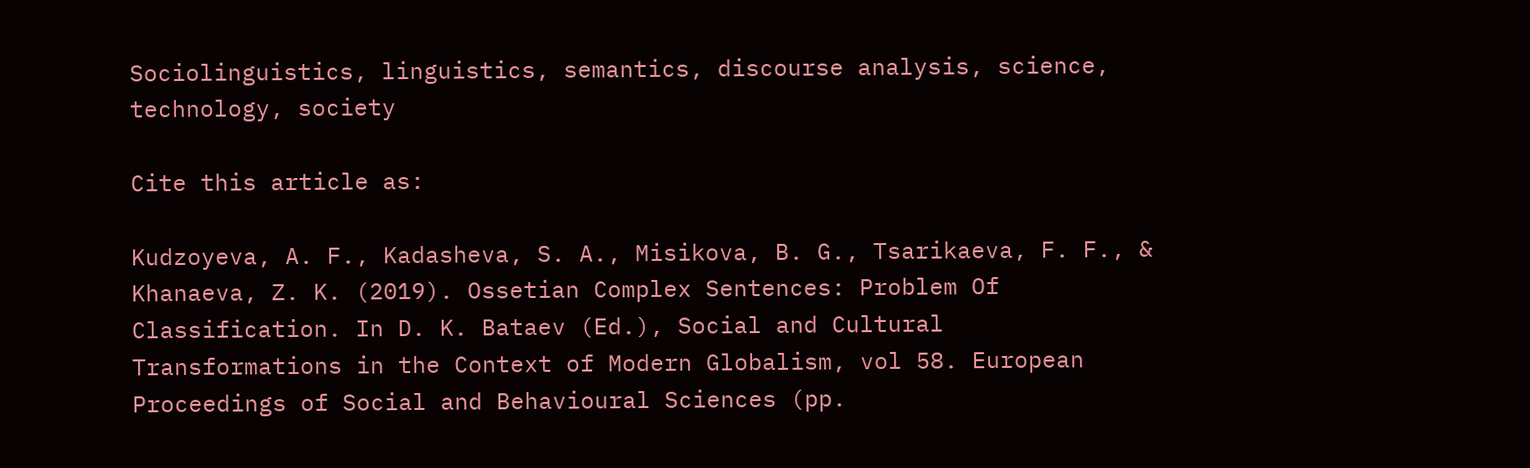Sociolinguistics, linguistics, semantics, discourse analysis, science, technology, society

Cite this article as:

Kudzoyeva, A. F., Kadasheva, S. A., Misikova, B. G., Tsarikaeva, F. F., & Khanaeva, Z. K. (2019). Ossetian Complex Sentences: Problem Of Classification. In D. K. Bataev (Ed.), Social and Cultural Transformations in the Context of Modern Globalism, vol 58. European Proceedings of Social and Behavioural Sciences (pp.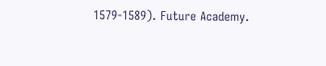1579-1589). Future Academy.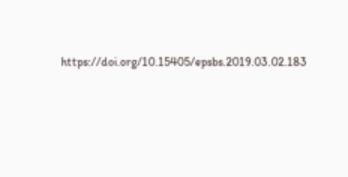https://doi.org/10.15405/epsbs.2019.03.02.183